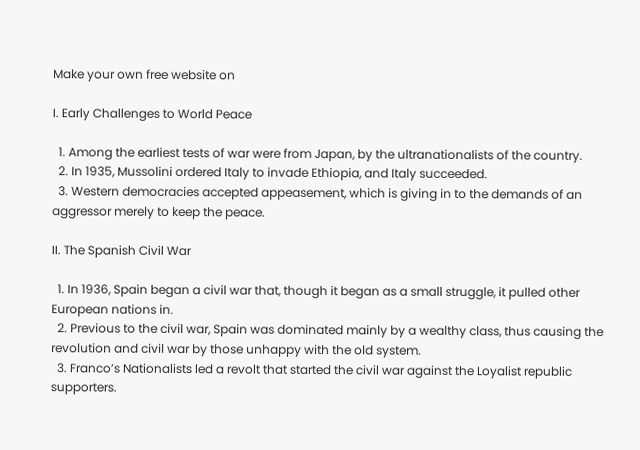Make your own free website on

I. Early Challenges to World Peace

  1. Among the earliest tests of war were from Japan, by the ultranationalists of the country.
  2. In 1935, Mussolini ordered Italy to invade Ethiopia, and Italy succeeded.
  3. Western democracies accepted appeasement, which is giving in to the demands of an aggressor merely to keep the peace.

II. The Spanish Civil War

  1. In 1936, Spain began a civil war that, though it began as a small struggle, it pulled other European nations in.
  2. Previous to the civil war, Spain was dominated mainly by a wealthy class, thus causing the revolution and civil war by those unhappy with the old system.
  3. Franco’s Nationalists led a revolt that started the civil war against the Loyalist republic supporters.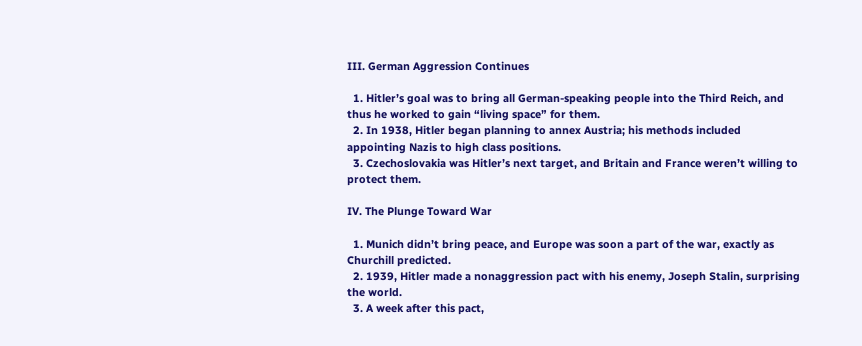III. German Aggression Continues

  1. Hitler’s goal was to bring all German-speaking people into the Third Reich, and thus he worked to gain “living space” for them.
  2. In 1938, Hitler began planning to annex Austria; his methods included appointing Nazis to high class positions.
  3. Czechoslovakia was Hitler’s next target, and Britain and France weren’t willing to protect them.

IV. The Plunge Toward War

  1. Munich didn’t bring peace, and Europe was soon a part of the war, exactly as Churchill predicted.
  2. 1939, Hitler made a nonaggression pact with his enemy, Joseph Stalin, surprising the world.
  3. A week after this pact,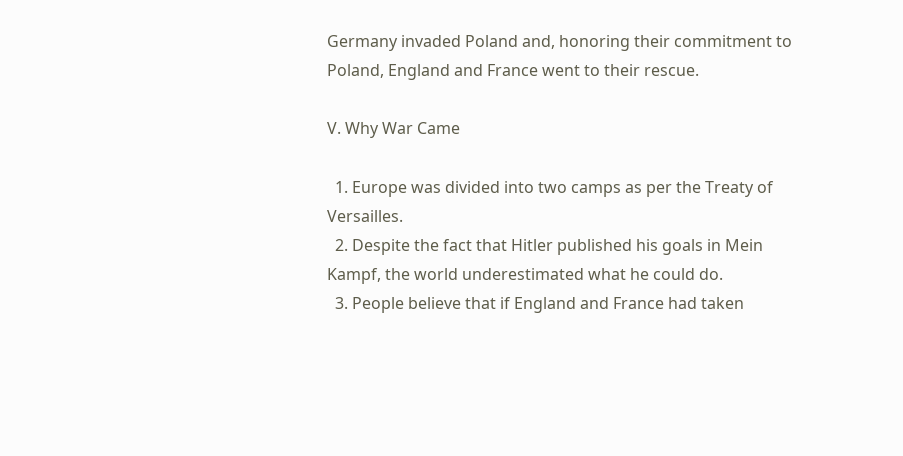Germany invaded Poland and, honoring their commitment to Poland, England and France went to their rescue.

V. Why War Came

  1. Europe was divided into two camps as per the Treaty of Versailles.
  2. Despite the fact that Hitler published his goals in Mein Kampf, the world underestimated what he could do.
  3. People believe that if England and France had taken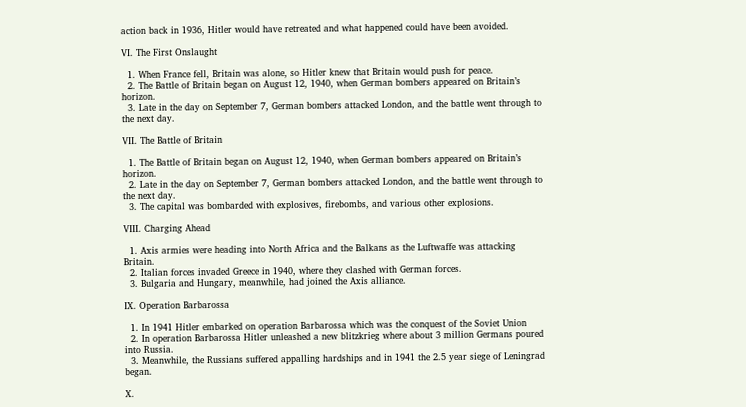action back in 1936, Hitler would have retreated and what happened could have been avoided.

VI. The First Onslaught

  1. When France fell, Britain was alone, so Hitler knew that Britain would push for peace.
  2. The Battle of Britain began on August 12, 1940, when German bombers appeared on Britain’s horizon.
  3. Late in the day on September 7, German bombers attacked London, and the battle went through to the next day.

VII. The Battle of Britain

  1. The Battle of Britain began on August 12, 1940, when German bombers appeared on Britain’s horizon.
  2. Late in the day on September 7, German bombers attacked London, and the battle went through to the next day.
  3. The capital was bombarded with explosives, firebombs, and various other explosions.

VIII. Charging Ahead

  1. Axis armies were heading into North Africa and the Balkans as the Luftwaffe was attacking Britain.
  2. Italian forces invaded Greece in 1940, where they clashed with German forces.
  3. Bulgaria and Hungary, meanwhile, had joined the Axis alliance.

IX. Operation Barbarossa

  1. In 1941 Hitler embarked on operation Barbarossa which was the conquest of the Soviet Union
  2. In operation Barbarossa Hitler unleashed a new blitzkrieg where about 3 million Germans poured into Russia.
  3. Meanwhile, the Russians suffered appalling hardships and in 1941 the 2.5 year siege of Leningrad began.

X.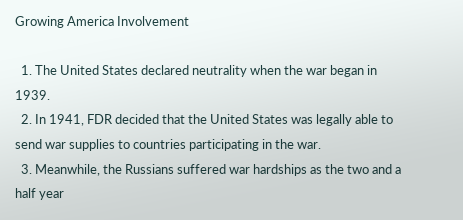Growing America Involvement

  1. The United States declared neutrality when the war began in 1939.
  2. In 1941, FDR decided that the United States was legally able to send war supplies to countries participating in the war.
  3. Meanwhile, the Russians suffered war hardships as the two and a half year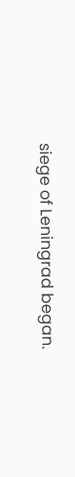siege of Leningrad began.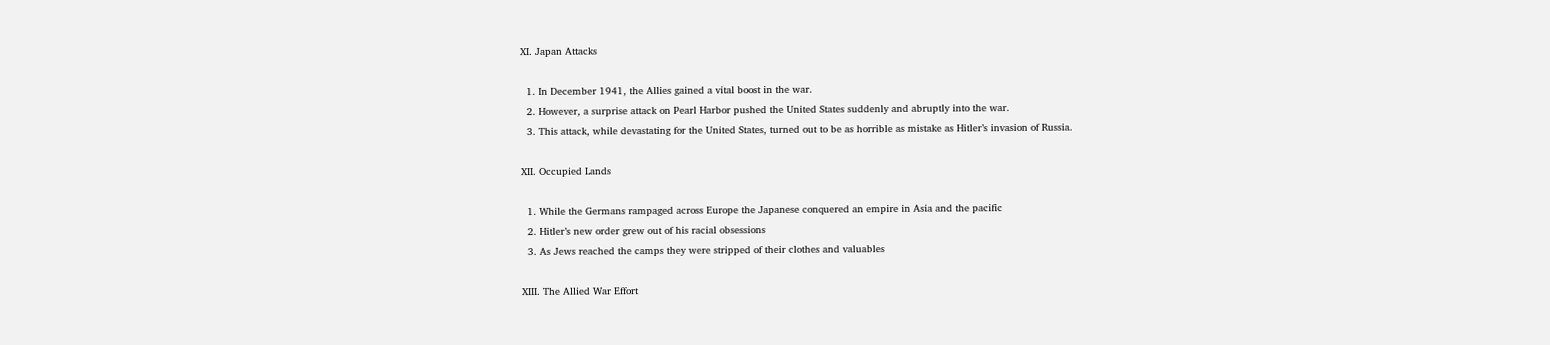XI. Japan Attacks

  1. In December 1941, the Allies gained a vital boost in the war.
  2. However, a surprise attack on Pearl Harbor pushed the United States suddenly and abruptly into the war.
  3. This attack, while devastating for the United States, turned out to be as horrible as mistake as Hitler’s invasion of Russia.

XII. Occupied Lands

  1. While the Germans rampaged across Europe the Japanese conquered an empire in Asia and the pacific
  2. Hitler’s new order grew out of his racial obsessions
  3. As Jews reached the camps they were stripped of their clothes and valuables

XIII. The Allied War Effort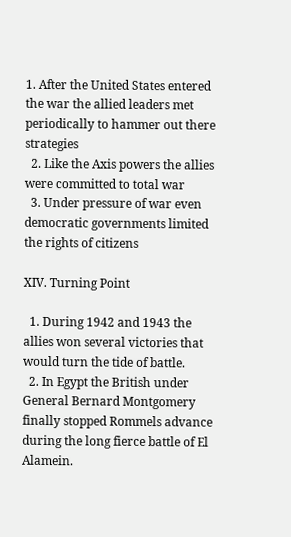1. After the United States entered the war the allied leaders met periodically to hammer out there strategies
  2. Like the Axis powers the allies were committed to total war
  3. Under pressure of war even democratic governments limited the rights of citizens

XIV. Turning Point

  1. During 1942 and 1943 the allies won several victories that would turn the tide of battle.
  2. In Egypt the British under General Bernard Montgomery finally stopped Rommels advance during the long fierce battle of El Alamein.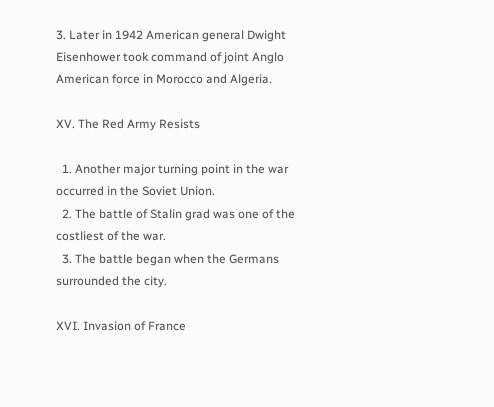3. Later in 1942 American general Dwight Eisenhower took command of joint Anglo American force in Morocco and Algeria.

XV. The Red Army Resists

  1. Another major turning point in the war occurred in the Soviet Union.
  2. The battle of Stalin grad was one of the costliest of the war.
  3. The battle began when the Germans surrounded the city.

XVI. Invasion of France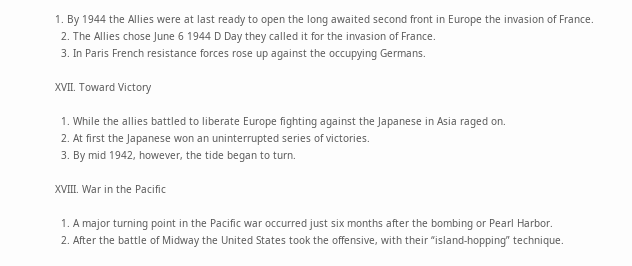1. By 1944 the Allies were at last ready to open the long awaited second front in Europe the invasion of France.
  2. The Allies chose June 6 1944 D Day they called it for the invasion of France.
  3. In Paris French resistance forces rose up against the occupying Germans.

XVII. Toward Victory

  1. While the allies battled to liberate Europe fighting against the Japanese in Asia raged on.
  2. At first the Japanese won an uninterrupted series of victories.
  3. By mid 1942, however, the tide began to turn.

XVIII. War in the Pacific

  1. A major turning point in the Pacific war occurred just six months after the bombing or Pearl Harbor.
  2. After the battle of Midway the United States took the offensive, with their “island-hopping” technique.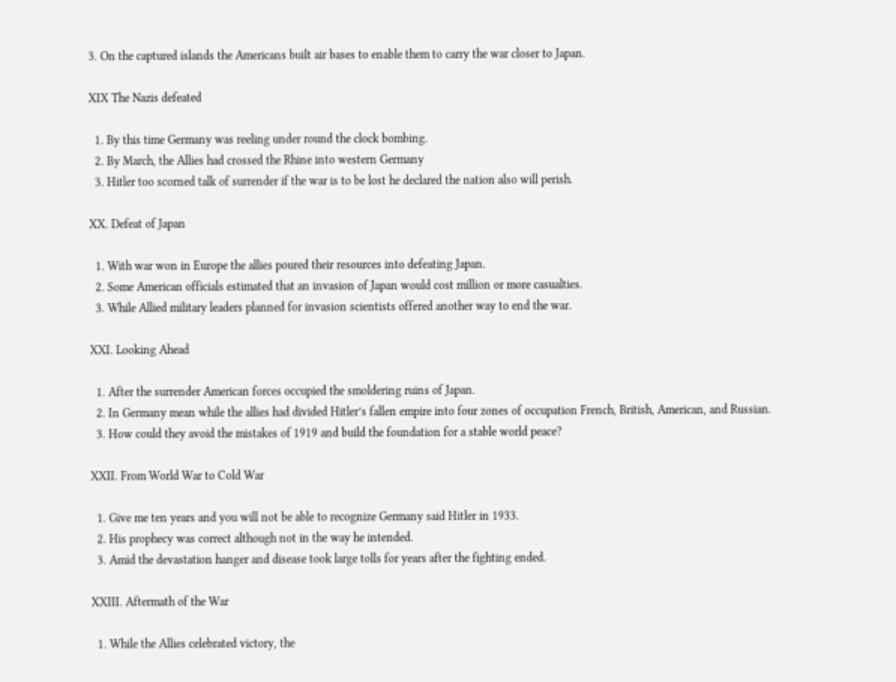3. On the captured islands the Americans built air bases to enable them to carry the war closer to Japan.

XIX The Nazis defeated

  1. By this time Germany was reeling under round the clock bombing.
  2. By March, the Allies had crossed the Rhine into western Germany
  3. Hitler too scorned talk of surrender if the war is to be lost he declared the nation also will perish.

XX. Defeat of Japan

  1. With war won in Europe the allies poured their resources into defeating Japan.
  2. Some American officials estimated that an invasion of Japan would cost million or more casualties.
  3. While Allied military leaders planned for invasion scientists offered another way to end the war.

XXI. Looking Ahead

  1. After the surrender American forces occupied the smoldering ruins of Japan.
  2. In Germany mean while the allies had divided Hitler’s fallen empire into four zones of occupation French, British, American, and Russian.
  3. How could they avoid the mistakes of 1919 and build the foundation for a stable world peace?

XXII. From World War to Cold War

  1. Give me ten years and you will not be able to recognize Germany said Hitler in 1933.
  2. His prophecy was correct although not in the way he intended.
  3. Amid the devastation hanger and disease took large tolls for years after the fighting ended.

XXIII. Aftermath of the War

  1. While the Allies celebrated victory, the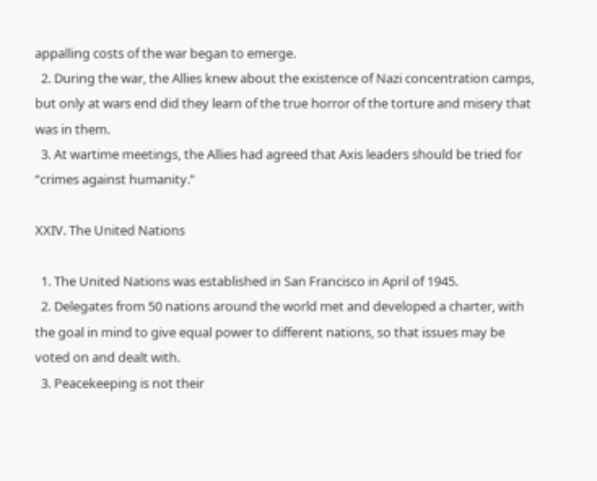appalling costs of the war began to emerge.
  2. During the war, the Allies knew about the existence of Nazi concentration camps, but only at wars end did they learn of the true horror of the torture and misery that was in them.
  3. At wartime meetings, the Allies had agreed that Axis leaders should be tried for “crimes against humanity.”

XXIV. The United Nations

  1. The United Nations was established in San Francisco in April of 1945.
  2. Delegates from 50 nations around the world met and developed a charter, with the goal in mind to give equal power to different nations, so that issues may be voted on and dealt with.
  3. Peacekeeping is not their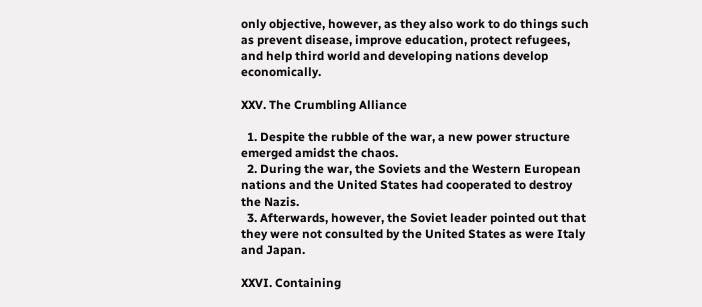only objective, however, as they also work to do things such as prevent disease, improve education, protect refugees, and help third world and developing nations develop economically.

XXV. The Crumbling Alliance

  1. Despite the rubble of the war, a new power structure emerged amidst the chaos.
  2. During the war, the Soviets and the Western European nations and the United States had cooperated to destroy the Nazis.
  3. Afterwards, however, the Soviet leader pointed out that they were not consulted by the United States as were Italy and Japan.

XXVI. Containing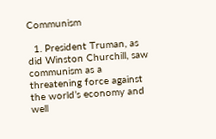Communism

  1. President Truman, as did Winston Churchill, saw communism as a threatening force against the world’s economy and well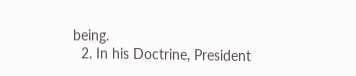being.
  2. In his Doctrine, President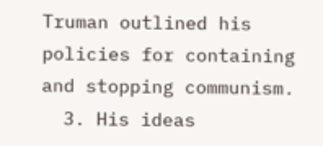Truman outlined his policies for containing and stopping communism.
  3. His ideas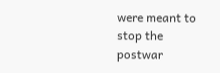were meant to stop the postwar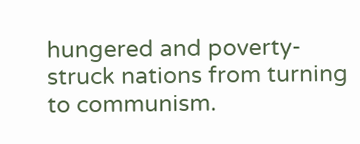hungered and poverty-struck nations from turning to communism.